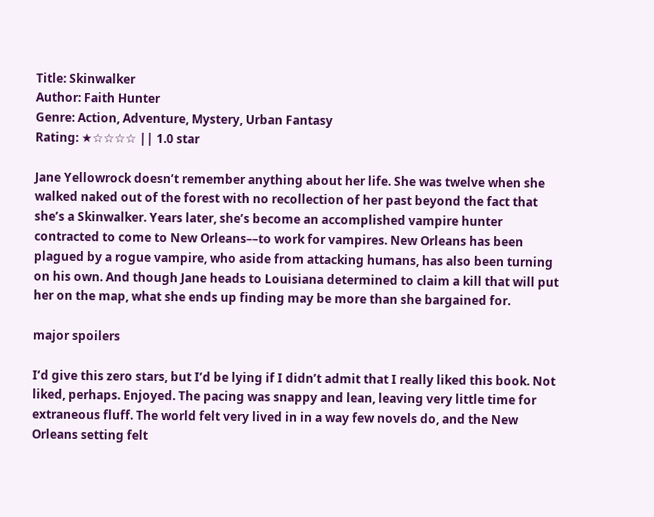Title: Skinwalker
Author: Faith Hunter
Genre: Action, Adventure, Mystery, Urban Fantasy
Rating: ★☆☆☆☆ || 1.0 star

Jane Yellowrock doesn’t remember anything about her life. She was twelve when she walked naked out of the forest with no recollection of her past beyond the fact that she’s a Skinwalker. Years later, she’s become an accomplished vampire hunter contracted to come to New Orleans––to work for vampires. New Orleans has been plagued by a rogue vampire, who aside from attacking humans, has also been turning on his own. And though Jane heads to Louisiana determined to claim a kill that will put her on the map, what she ends up finding may be more than she bargained for.

major spoilers

I’d give this zero stars, but I’d be lying if I didn’t admit that I really liked this book. Not liked, perhaps. Enjoyed. The pacing was snappy and lean, leaving very little time for extraneous fluff. The world felt very lived in in a way few novels do, and the New Orleans setting felt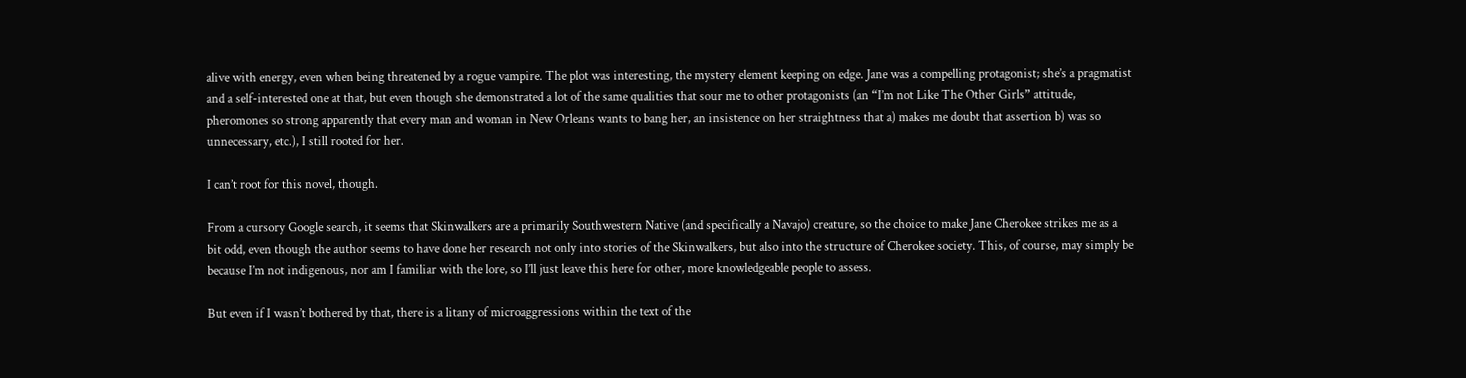alive with energy, even when being threatened by a rogue vampire. The plot was interesting, the mystery element keeping on edge. Jane was a compelling protagonist; she’s a pragmatist and a self-interested one at that, but even though she demonstrated a lot of the same qualities that sour me to other protagonists (an “I’m not Like The Other Girls” attitude, pheromones so strong apparently that every man and woman in New Orleans wants to bang her, an insistence on her straightness that a) makes me doubt that assertion b) was so unnecessary, etc.), I still rooted for her.

I can’t root for this novel, though.

From a cursory Google search, it seems that Skinwalkers are a primarily Southwestern Native (and specifically a Navajo) creature, so the choice to make Jane Cherokee strikes me as a bit odd, even though the author seems to have done her research not only into stories of the Skinwalkers, but also into the structure of Cherokee society. This, of course, may simply be because I’m not indigenous, nor am I familiar with the lore, so I’ll just leave this here for other, more knowledgeable people to assess.

But even if I wasn’t bothered by that, there is a litany of microaggressions within the text of the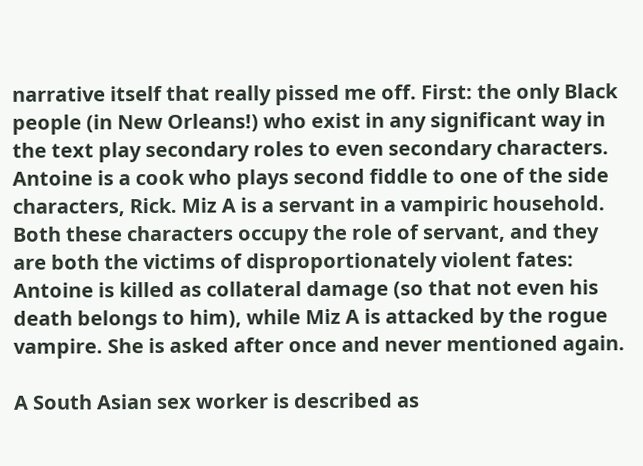narrative itself that really pissed me off. First: the only Black people (in New Orleans!) who exist in any significant way in the text play secondary roles to even secondary characters. Antoine is a cook who plays second fiddle to one of the side characters, Rick. Miz A is a servant in a vampiric household. Both these characters occupy the role of servant, and they are both the victims of disproportionately violent fates: Antoine is killed as collateral damage (so that not even his death belongs to him), while Miz A is attacked by the rogue vampire. She is asked after once and never mentioned again.

A South Asian sex worker is described as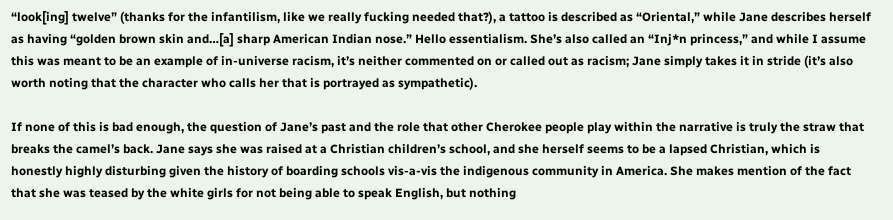“look[ing] twelve” (thanks for the infantilism, like we really fucking needed that?), a tattoo is described as “Oriental,” while Jane describes herself as having “golden brown skin and…[a] sharp American Indian nose.” Hello essentialism. She’s also called an “Inj*n princess,” and while I assume this was meant to be an example of in-universe racism, it’s neither commented on or called out as racism; Jane simply takes it in stride (it’s also worth noting that the character who calls her that is portrayed as sympathetic).

If none of this is bad enough, the question of Jane’s past and the role that other Cherokee people play within the narrative is truly the straw that breaks the camel’s back. Jane says she was raised at a Christian children’s school, and she herself seems to be a lapsed Christian, which is honestly highly disturbing given the history of boarding schools vis-a-vis the indigenous community in America. She makes mention of the fact that she was teased by the white girls for not being able to speak English, but nothing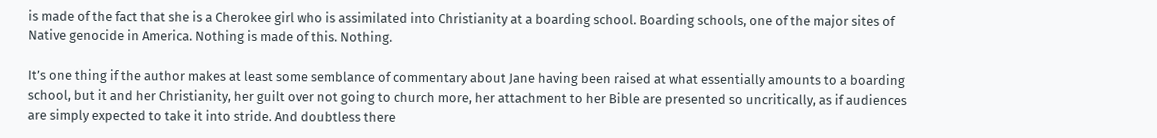is made of the fact that she is a Cherokee girl who is assimilated into Christianity at a boarding school. Boarding schools, one of the major sites of Native genocide in America. Nothing is made of this. Nothing.

It’s one thing if the author makes at least some semblance of commentary about Jane having been raised at what essentially amounts to a boarding school, but it and her Christianity, her guilt over not going to church more, her attachment to her Bible are presented so uncritically, as if audiences are simply expected to take it into stride. And doubtless there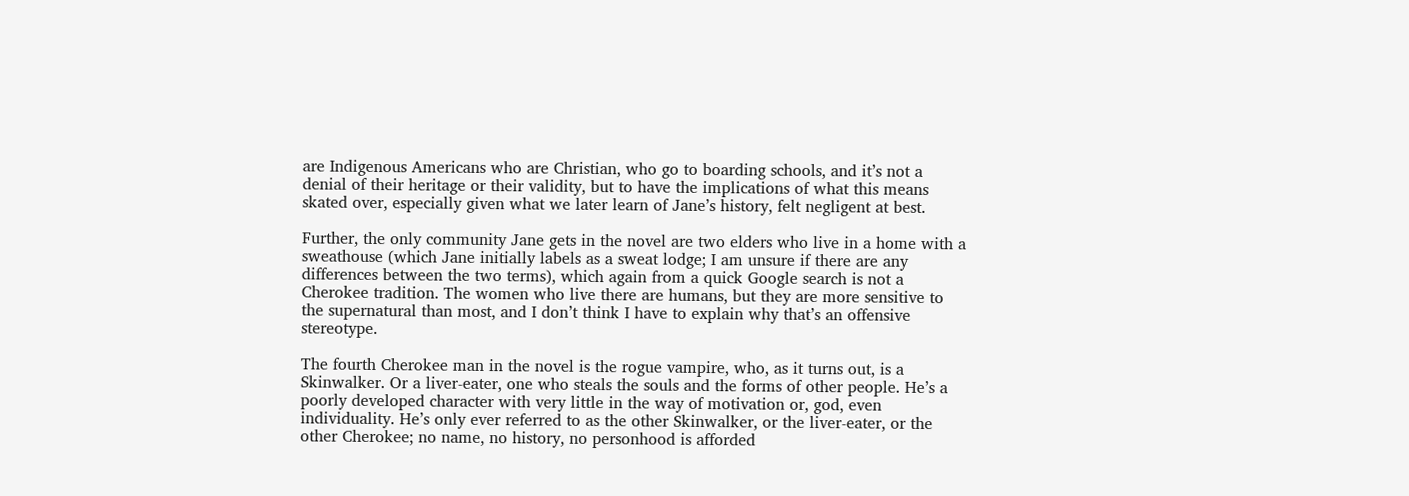are Indigenous Americans who are Christian, who go to boarding schools, and it’s not a denial of their heritage or their validity, but to have the implications of what this means skated over, especially given what we later learn of Jane’s history, felt negligent at best.

Further, the only community Jane gets in the novel are two elders who live in a home with a sweathouse (which Jane initially labels as a sweat lodge; I am unsure if there are any differences between the two terms), which again from a quick Google search is not a Cherokee tradition. The women who live there are humans, but they are more sensitive to the supernatural than most, and I don’t think I have to explain why that’s an offensive stereotype.

The fourth Cherokee man in the novel is the rogue vampire, who, as it turns out, is a Skinwalker. Or a liver-eater, one who steals the souls and the forms of other people. He’s a poorly developed character with very little in the way of motivation or, god, even individuality. He’s only ever referred to as the other Skinwalker, or the liver-eater, or the other Cherokee; no name, no history, no personhood is afforded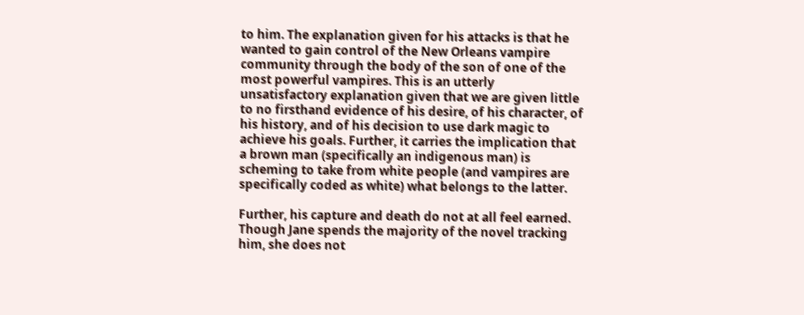to him. The explanation given for his attacks is that he wanted to gain control of the New Orleans vampire community through the body of the son of one of the most powerful vampires. This is an utterly unsatisfactory explanation given that we are given little to no firsthand evidence of his desire, of his character, of his history, and of his decision to use dark magic to achieve his goals. Further, it carries the implication that a brown man (specifically an indigenous man) is scheming to take from white people (and vampires are specifically coded as white) what belongs to the latter.

Further, his capture and death do not at all feel earned. Though Jane spends the majority of the novel tracking him, she does not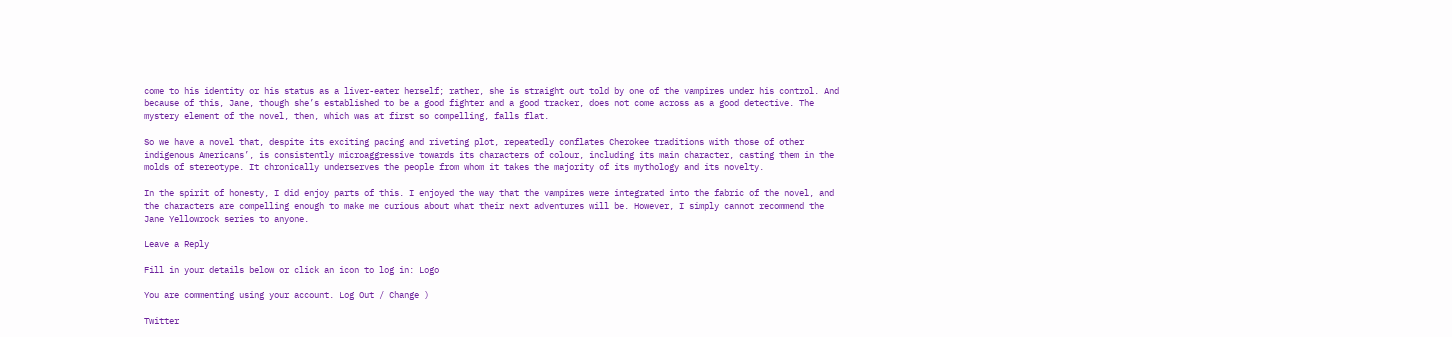come to his identity or his status as a liver-eater herself; rather, she is straight out told by one of the vampires under his control. And because of this, Jane, though she’s established to be a good fighter and a good tracker, does not come across as a good detective. The mystery element of the novel, then, which was at first so compelling, falls flat.

So we have a novel that, despite its exciting pacing and riveting plot, repeatedly conflates Cherokee traditions with those of other indigenous Americans’, is consistently microaggressive towards its characters of colour, including its main character, casting them in the molds of stereotype. It chronically underserves the people from whom it takes the majority of its mythology and its novelty.

In the spirit of honesty, I did enjoy parts of this. I enjoyed the way that the vampires were integrated into the fabric of the novel, and the characters are compelling enough to make me curious about what their next adventures will be. However, I simply cannot recommend the Jane Yellowrock series to anyone.

Leave a Reply

Fill in your details below or click an icon to log in: Logo

You are commenting using your account. Log Out / Change )

Twitter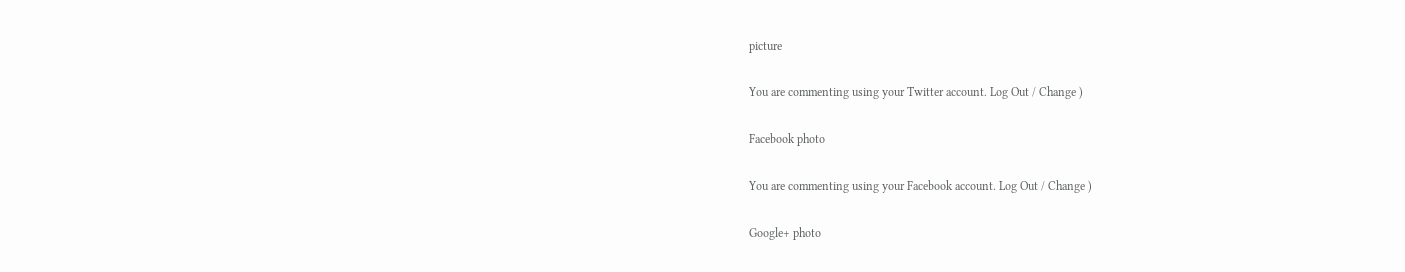picture

You are commenting using your Twitter account. Log Out / Change )

Facebook photo

You are commenting using your Facebook account. Log Out / Change )

Google+ photo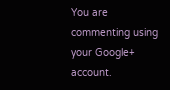You are commenting using your Google+ account.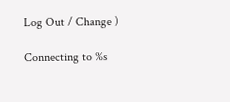Log Out / Change )

Connecting to %s